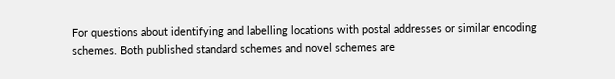For questions about identifying and labelling locations with postal addresses or similar encoding schemes. Both published standard schemes and novel schemes are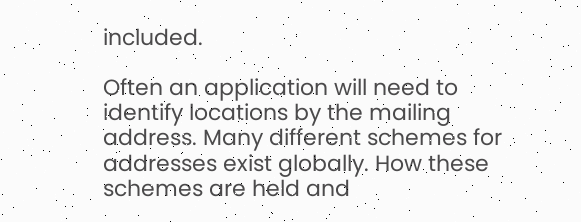included.

Often an application will need to identify locations by the mailing address. Many different schemes for addresses exist globally. How these schemes are held and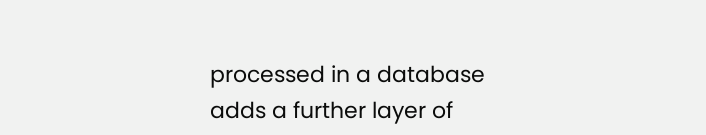processed in a database adds a further layer of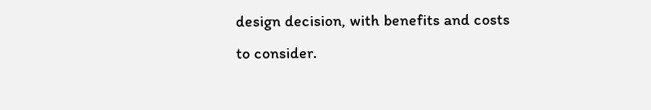design decision, with benefits and costs to consider.